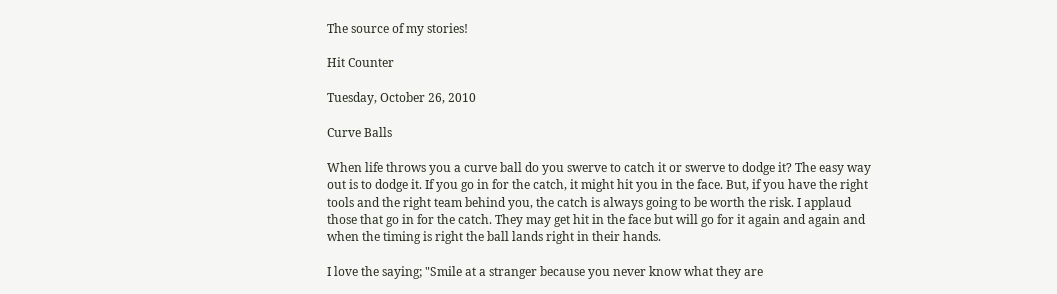The source of my stories!

Hit Counter

Tuesday, October 26, 2010

Curve Balls

When life throws you a curve ball do you swerve to catch it or swerve to dodge it? The easy way out is to dodge it. If you go in for the catch, it might hit you in the face. But, if you have the right tools and the right team behind you, the catch is always going to be worth the risk. I applaud those that go in for the catch. They may get hit in the face but will go for it again and again and when the timing is right the ball lands right in their hands.

I love the saying; "Smile at a stranger because you never know what they are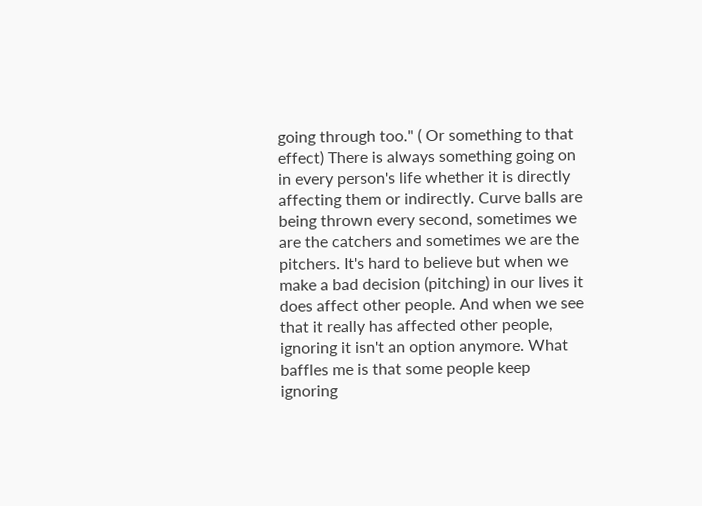going through too." ( Or something to that effect) There is always something going on in every person's life whether it is directly affecting them or indirectly. Curve balls are being thrown every second, sometimes we are the catchers and sometimes we are the pitchers. It's hard to believe but when we make a bad decision (pitching) in our lives it does affect other people. And when we see that it really has affected other people, ignoring it isn't an option anymore. What baffles me is that some people keep ignoring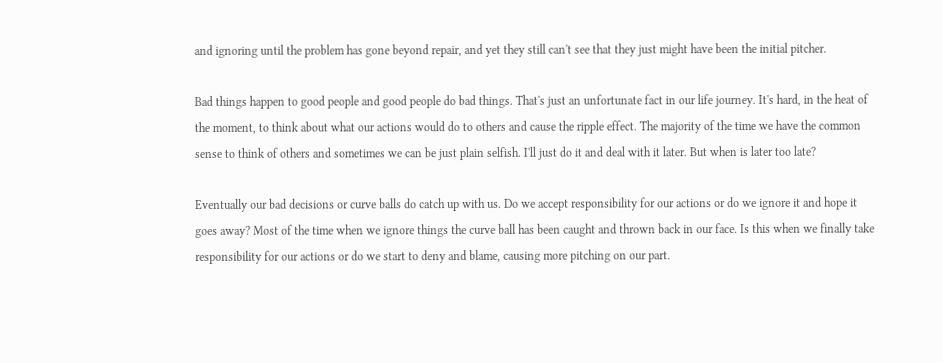and ignoring until the problem has gone beyond repair, and yet they still can't see that they just might have been the initial pitcher.

Bad things happen to good people and good people do bad things. That's just an unfortunate fact in our life journey. It's hard, in the heat of the moment, to think about what our actions would do to others and cause the ripple effect. The majority of the time we have the common sense to think of others and sometimes we can be just plain selfish. I'll just do it and deal with it later. But when is later too late?

Eventually our bad decisions or curve balls do catch up with us. Do we accept responsibility for our actions or do we ignore it and hope it goes away? Most of the time when we ignore things the curve ball has been caught and thrown back in our face. Is this when we finally take responsibility for our actions or do we start to deny and blame, causing more pitching on our part.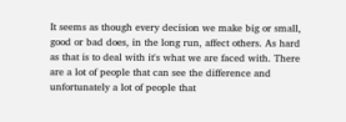It seems as though every decision we make big or small, good or bad does, in the long run, affect others. As hard as that is to deal with it's what we are faced with. There are a lot of people that can see the difference and unfortunately a lot of people that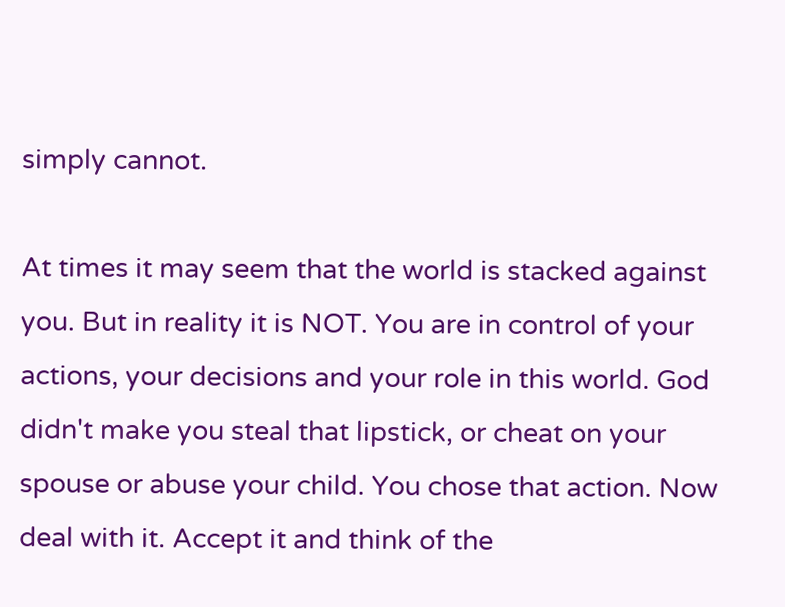simply cannot.

At times it may seem that the world is stacked against you. But in reality it is NOT. You are in control of your actions, your decisions and your role in this world. God didn't make you steal that lipstick, or cheat on your spouse or abuse your child. You chose that action. Now deal with it. Accept it and think of the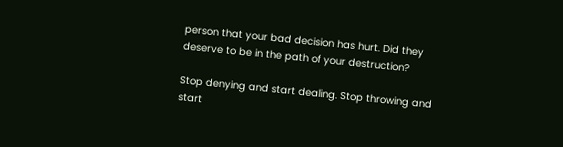person that your bad decision has hurt. Did they deserve to be in the path of your destruction?

Stop denying and start dealing. Stop throwing and start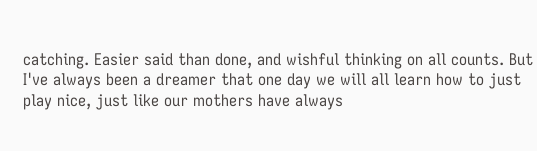catching. Easier said than done, and wishful thinking on all counts. But I've always been a dreamer that one day we will all learn how to just play nice, just like our mothers have always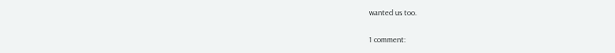wanted us too.

1 comment: